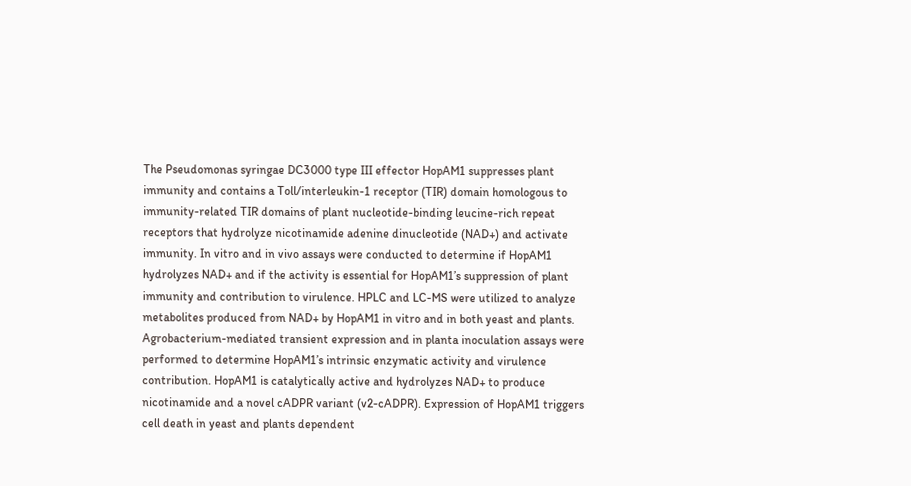The Pseudomonas syringae DC3000 type III effector HopAM1 suppresses plant immunity and contains a Toll/interleukin-1 receptor (TIR) domain homologous to immunity-related TIR domains of plant nucleotide-binding leucine-rich repeat receptors that hydrolyze nicotinamide adenine dinucleotide (NAD+) and activate immunity. In vitro and in vivo assays were conducted to determine if HopAM1 hydrolyzes NAD+ and if the activity is essential for HopAM1’s suppression of plant immunity and contribution to virulence. HPLC and LC-MS were utilized to analyze metabolites produced from NAD+ by HopAM1 in vitro and in both yeast and plants. Agrobacterium-mediated transient expression and in planta inoculation assays were performed to determine HopAM1’s intrinsic enzymatic activity and virulence contribution. HopAM1 is catalytically active and hydrolyzes NAD+ to produce nicotinamide and a novel cADPR variant (v2-cADPR). Expression of HopAM1 triggers cell death in yeast and plants dependent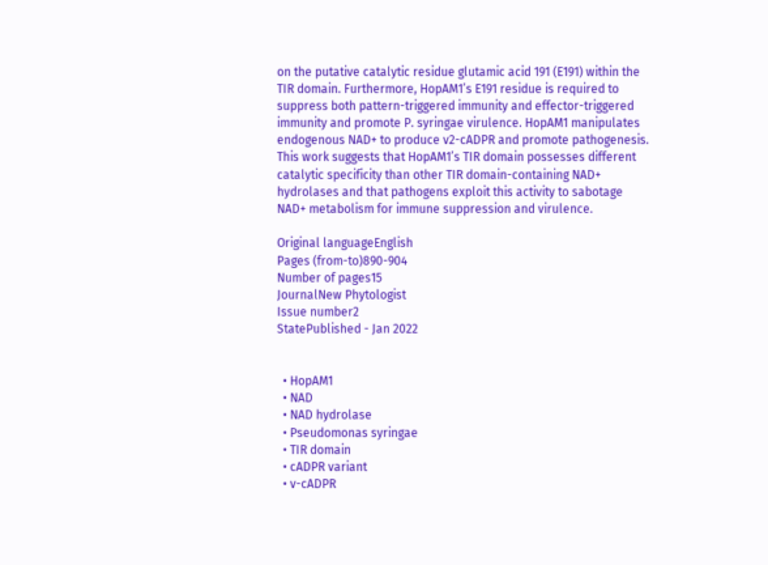on the putative catalytic residue glutamic acid 191 (E191) within the TIR domain. Furthermore, HopAM1’s E191 residue is required to suppress both pattern-triggered immunity and effector-triggered immunity and promote P. syringae virulence. HopAM1 manipulates endogenous NAD+ to produce v2-cADPR and promote pathogenesis. This work suggests that HopAM1’s TIR domain possesses different catalytic specificity than other TIR domain-containing NAD+ hydrolases and that pathogens exploit this activity to sabotage NAD+ metabolism for immune suppression and virulence.

Original languageEnglish
Pages (from-to)890-904
Number of pages15
JournalNew Phytologist
Issue number2
StatePublished - Jan 2022


  • HopAM1
  • NAD
  • NAD hydrolase
  • Pseudomonas syringae
  • TIR domain
  • cADPR variant
  • v-cADPR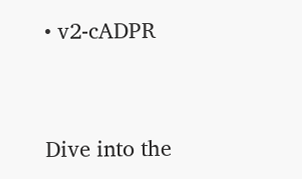• v2-cADPR


Dive into the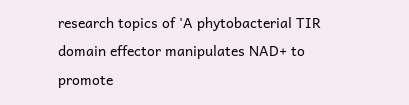research topics of 'A phytobacterial TIR domain effector manipulates NAD+ to promote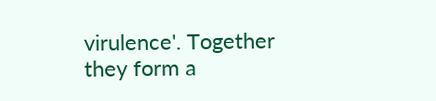virulence'. Together they form a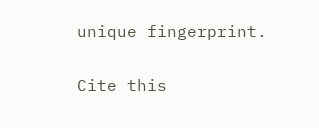unique fingerprint.

Cite this